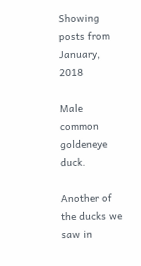Showing posts from January, 2018

Male common goldeneye duck.

Another of the ducks we saw in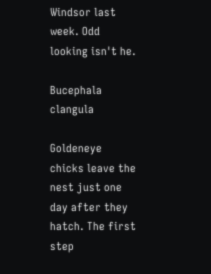Windsor last week. Odd looking isn't he.

Bucephala clangula

Goldeneye chicks leave the nest just one day after they hatch. The first step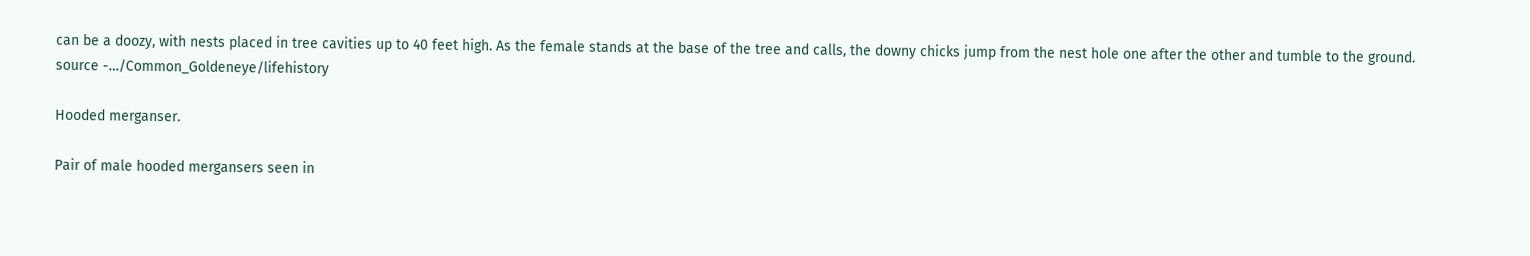can be a doozy, with nests placed in tree cavities up to 40 feet high. As the female stands at the base of the tree and calls, the downy chicks jump from the nest hole one after the other and tumble to the ground.
source -…/Common_Goldeneye/lifehistory

Hooded merganser.

Pair of male hooded mergansers seen in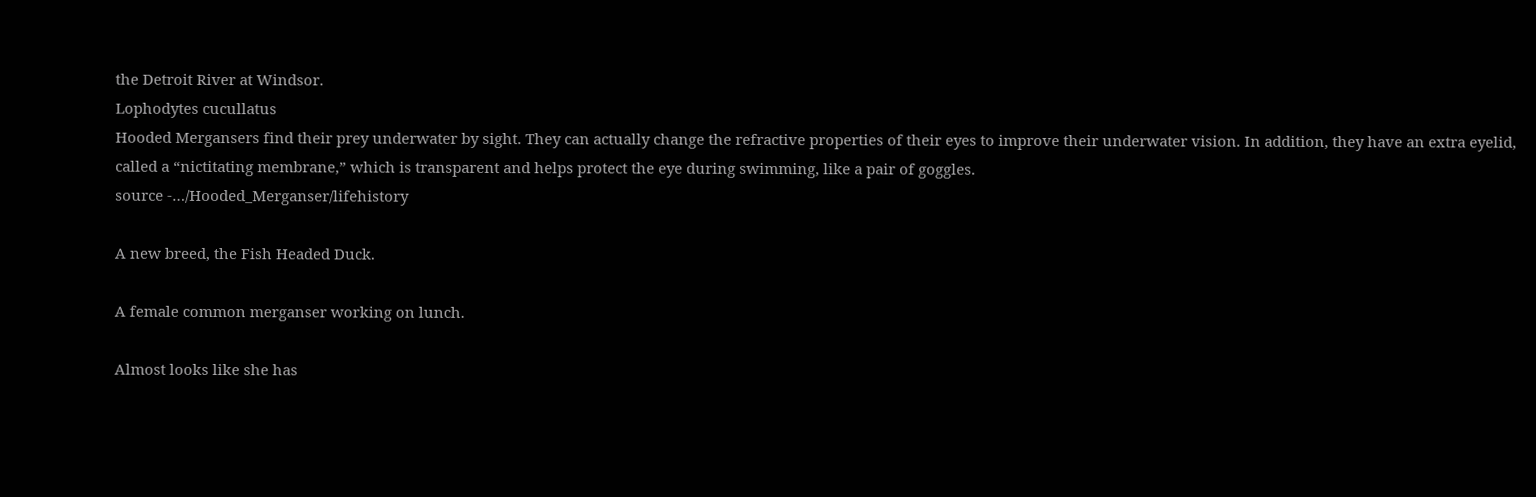the Detroit River at Windsor.
Lophodytes cucullatus
Hooded Mergansers find their prey underwater by sight. They can actually change the refractive properties of their eyes to improve their underwater vision. In addition, they have an extra eyelid, called a “nictitating membrane,” which is transparent and helps protect the eye during swimming, like a pair of goggles.
source -…/Hooded_Merganser/lifehistory

A new breed, the Fish Headed Duck.

A female common merganser working on lunch.

Almost looks like she has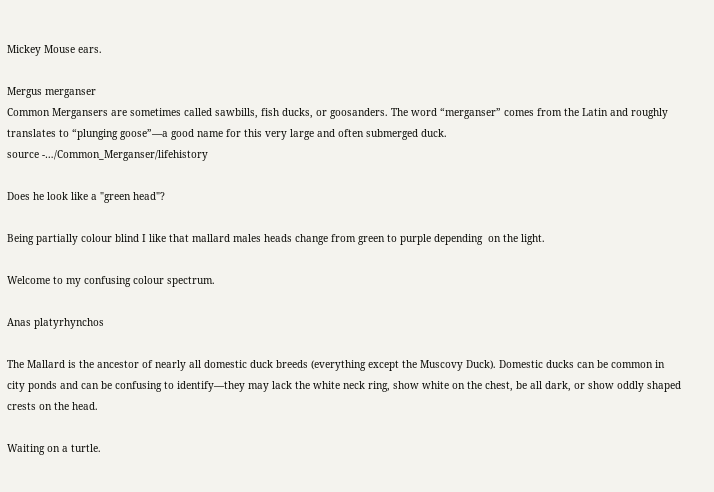Mickey Mouse ears.

Mergus merganser
Common Mergansers are sometimes called sawbills, fish ducks, or goosanders. The word “merganser” comes from the Latin and roughly translates to “plunging goose”—a good name for this very large and often submerged duck.
source -…/Common_Merganser/lifehistory

Does he look like a "green head"?

Being partially colour blind I like that mallard males heads change from green to purple depending  on the light.

Welcome to my confusing colour spectrum.

Anas platyrhynchos

The Mallard is the ancestor of nearly all domestic duck breeds (everything except the Muscovy Duck). Domestic ducks can be common in city ponds and can be confusing to identify—they may lack the white neck ring, show white on the chest, be all dark, or show oddly shaped crests on the head.

Waiting on a turtle.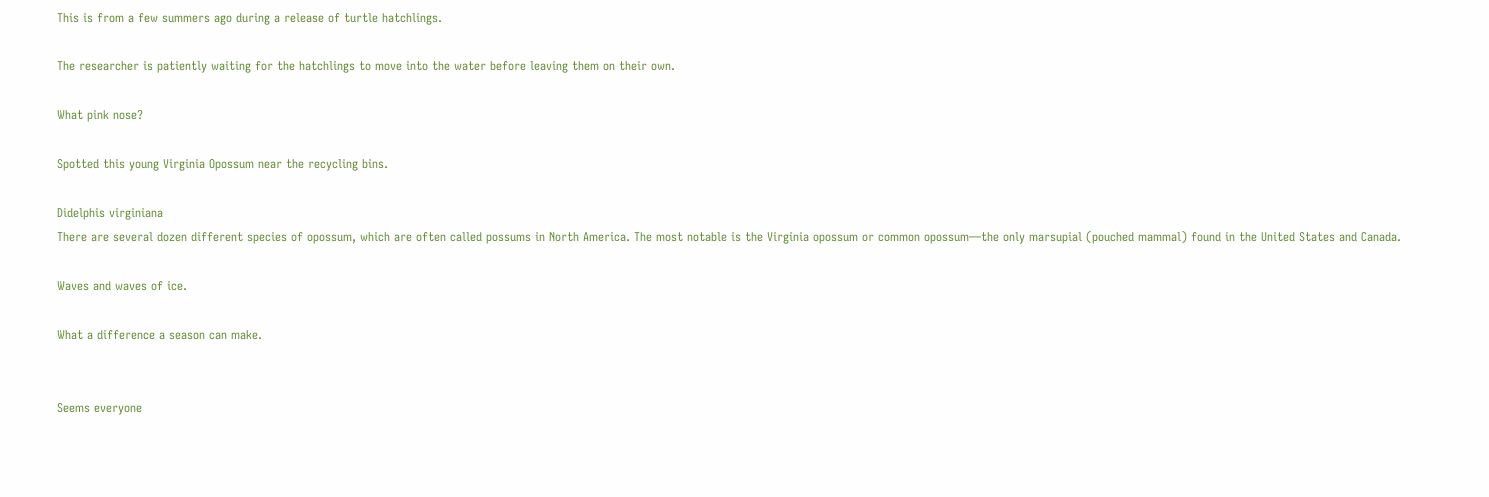This is from a few summers ago during a release of turtle hatchlings.

The researcher is patiently waiting for the hatchlings to move into the water before leaving them on their own.

What pink nose?

Spotted this young Virginia Opossum near the recycling bins.

Didelphis virginiana
There are several dozen different species of opossum, which are often called possums in North America. The most notable is the Virginia opossum or common opossum—the only marsupial (pouched mammal) found in the United States and Canada.

Waves and waves of ice.

What a difference a season can make.


Seems everyone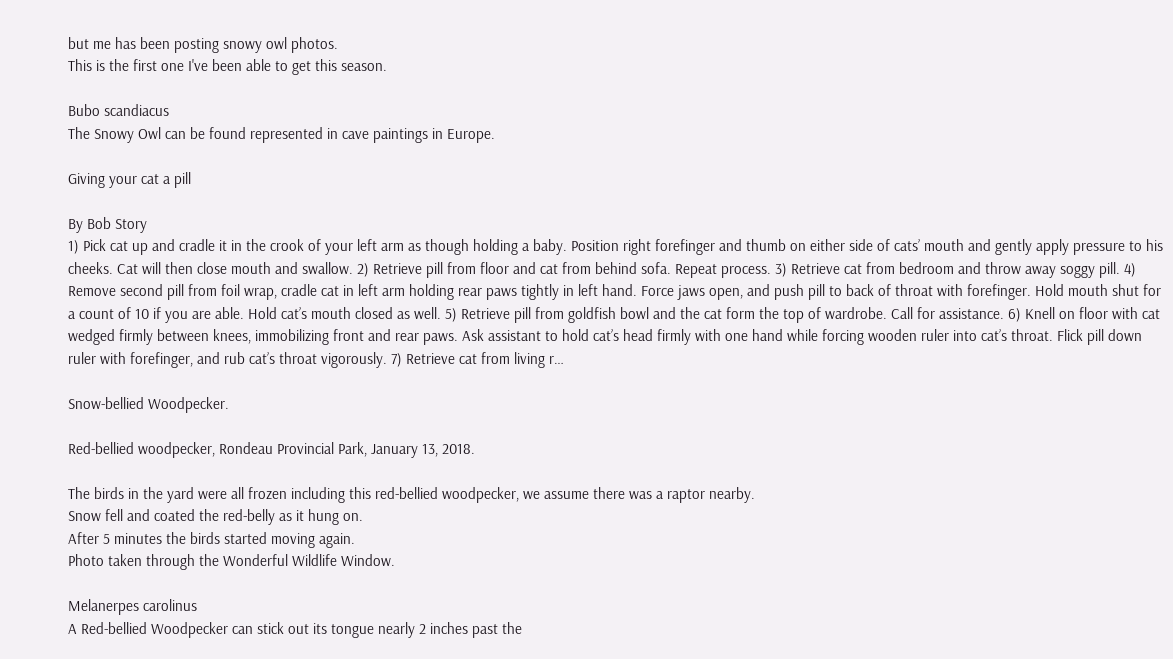but me has been posting snowy owl photos.
This is the first one I've been able to get this season.

Bubo scandiacus
The Snowy Owl can be found represented in cave paintings in Europe.

Giving your cat a pill

By Bob Story
1) Pick cat up and cradle it in the crook of your left arm as though holding a baby. Position right forefinger and thumb on either side of cats’ mouth and gently apply pressure to his cheeks. Cat will then close mouth and swallow. 2) Retrieve pill from floor and cat from behind sofa. Repeat process. 3) Retrieve cat from bedroom and throw away soggy pill. 4) Remove second pill from foil wrap, cradle cat in left arm holding rear paws tightly in left hand. Force jaws open, and push pill to back of throat with forefinger. Hold mouth shut for a count of 10 if you are able. Hold cat’s mouth closed as well. 5) Retrieve pill from goldfish bowl and the cat form the top of wardrobe. Call for assistance. 6) Knell on floor with cat wedged firmly between knees, immobilizing front and rear paws. Ask assistant to hold cat’s head firmly with one hand while forcing wooden ruler into cat’s throat. Flick pill down ruler with forefinger, and rub cat’s throat vigorously. 7) Retrieve cat from living r…

Snow-bellied Woodpecker.

Red-bellied woodpecker, Rondeau Provincial Park, January 13, 2018.

The birds in the yard were all frozen including this red-bellied woodpecker, we assume there was a raptor nearby.
Snow fell and coated the red-belly as it hung on.
After 5 minutes the birds started moving again.
Photo taken through the Wonderful Wildlife Window.

Melanerpes carolinus
A Red-bellied Woodpecker can stick out its tongue nearly 2 inches past the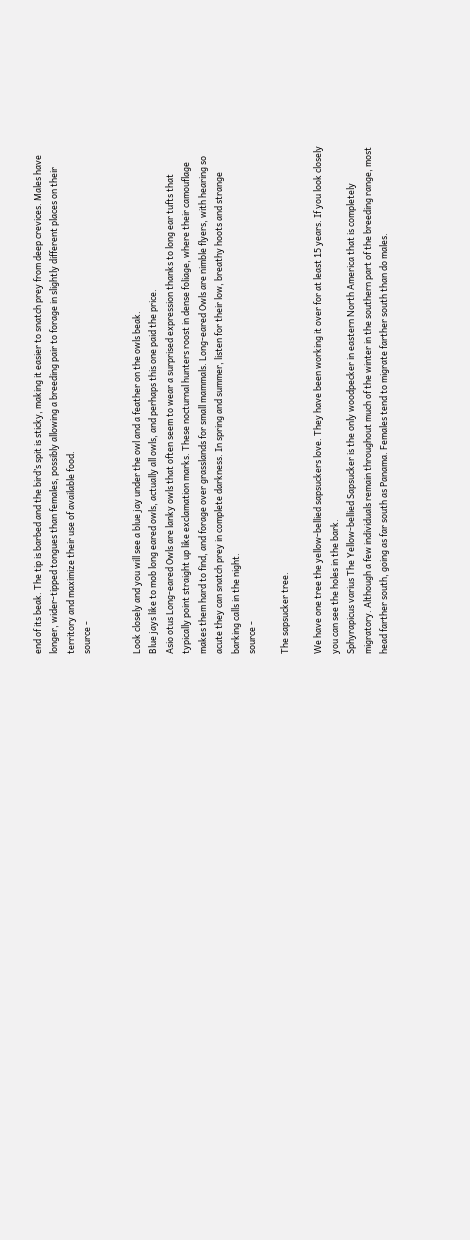end of its beak. The tip is barbed and the bird’s spit is sticky, making it easier to snatch prey from deep crevices. Males have longer, wider-tipped tongues than females, possibly allowing a breeding pair to forage in slightly different places on their territory and maximize their use of available food.
source -


Look closely and you will see a blue jay under the owl and a feather on the owls beak.
Blue jays like to mob long eared owls, actually all owls, and perhaps this one paid the price.
Asio otus Long-eared Owls are lanky owls that often seem to wear a surprised expression thanks to long ear tufts that typically point straight up like exclamation marks. These nocturnal hunters roost in dense foliage, where their camouflage makes them hard to find, and forage over grasslands for small mammals. Long-eared Owls are nimble flyers, with hearing so acute they can snatch prey in complete darkness. In spring and summer, listen for their low, breathy hoots and strange barking calls in the night.
source -

The sapsucker tree.

We have one tree the yellow-bellied sapsuckers love. They have been working it over for at least 15 years. If you look closely you can see the holes in the bark.
Sphyrapicus varius The Yellow-bellied Sapsucker is the only woodpecker in eastern North America that is completely migratory. Although a few individuals remain throughout much of the winter in the southern part of the breeding range, most head farther south, going as far south as Panama. Females tend to migrate farther south than do males.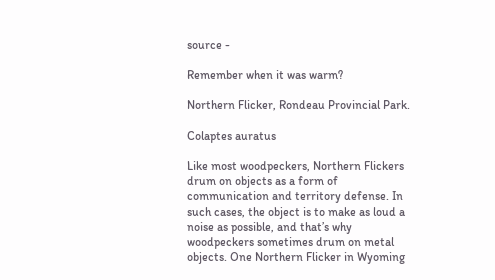source -

Remember when it was warm?

Northern Flicker, Rondeau Provincial Park.

Colaptes auratus

Like most woodpeckers, Northern Flickers drum on objects as a form of communication and territory defense. In such cases, the object is to make as loud a noise as possible, and that’s why woodpeckers sometimes drum on metal objects. One Northern Flicker in Wyoming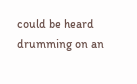could be heard drumming on an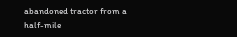abandoned tractor from a half-mile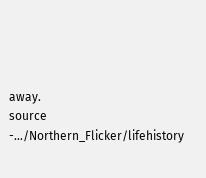away.
source -…/Northern_Flicker/lifehistory